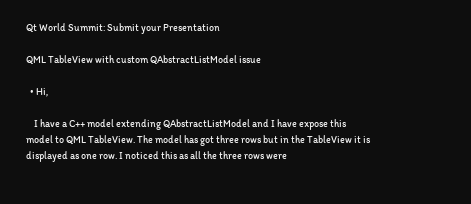Qt World Summit: Submit your Presentation

QML TableView with custom QAbstractListModel issue

  • Hi,

    I have a C++ model extending QAbstractListModel and I have expose this model to QML TableView. The model has got three rows but in the TableView it is displayed as one row. I noticed this as all the three rows were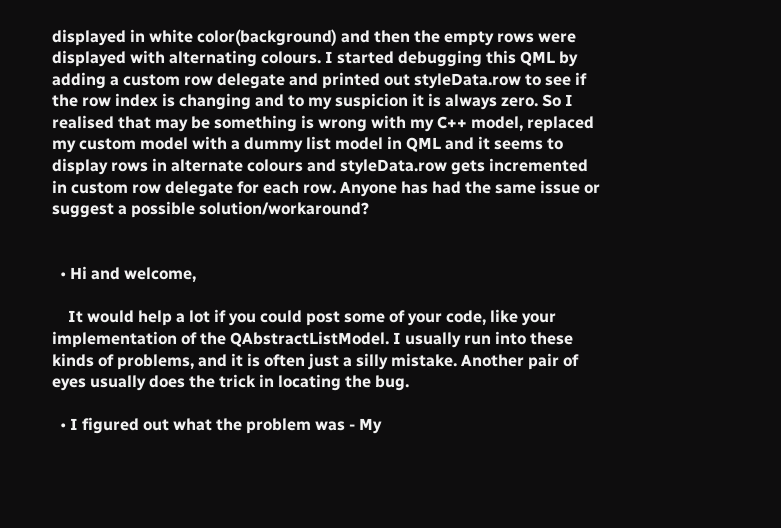displayed in white color(background) and then the empty rows were displayed with alternating colours. I started debugging this QML by adding a custom row delegate and printed out styleData.row to see if the row index is changing and to my suspicion it is always zero. So I realised that may be something is wrong with my C++ model, replaced my custom model with a dummy list model in QML and it seems to display rows in alternate colours and styleData.row gets incremented in custom row delegate for each row. Anyone has had the same issue or suggest a possible solution/workaround?


  • Hi and welcome,

    It would help a lot if you could post some of your code, like your implementation of the QAbstractListModel. I usually run into these kinds of problems, and it is often just a silly mistake. Another pair of eyes usually does the trick in locating the bug.

  • I figured out what the problem was - My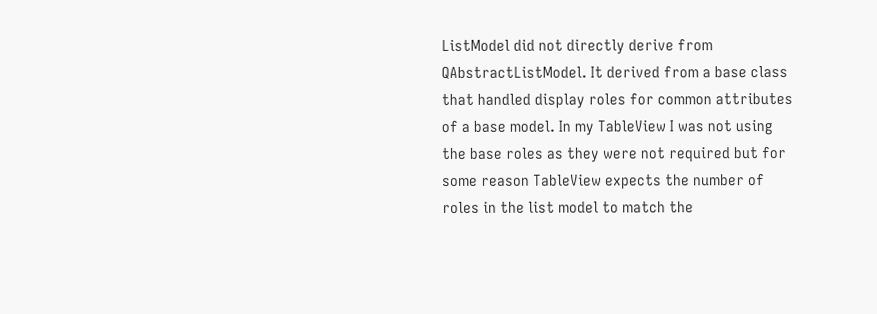ListModel did not directly derive from QAbstractListModel. It derived from a base class that handled display roles for common attributes of a base model. In my TableView I was not using the base roles as they were not required but for some reason TableView expects the number of roles in the list model to match the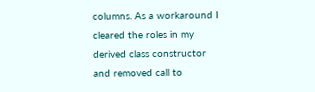columns. As a workaround I cleared the roles in my derived class constructor and removed call to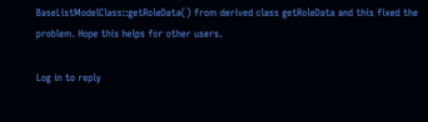BaseListModelClass::getRoleData() from derived class getRoleData and this fixed the problem. Hope this helps for other users.

Log in to reply